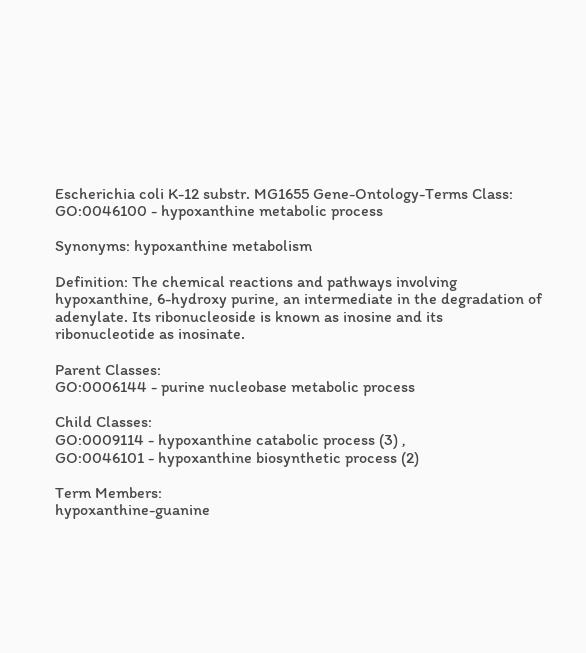Escherichia coli K-12 substr. MG1655 Gene-Ontology-Terms Class: GO:0046100 - hypoxanthine metabolic process

Synonyms: hypoxanthine metabolism

Definition: The chemical reactions and pathways involving hypoxanthine, 6-hydroxy purine, an intermediate in the degradation of adenylate. Its ribonucleoside is known as inosine and its ribonucleotide as inosinate.

Parent Classes:
GO:0006144 - purine nucleobase metabolic process

Child Classes:
GO:0009114 - hypoxanthine catabolic process (3) ,
GO:0046101 - hypoxanthine biosynthetic process (2)

Term Members:
hypoxanthine-guanine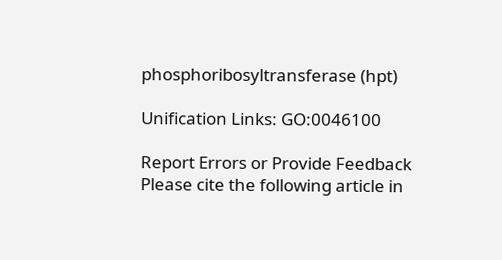phosphoribosyltransferase (hpt)

Unification Links: GO:0046100

Report Errors or Provide Feedback
Please cite the following article in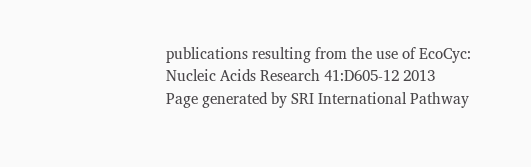publications resulting from the use of EcoCyc: Nucleic Acids Research 41:D605-12 2013
Page generated by SRI International Pathway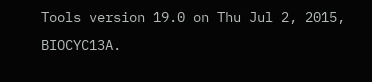Tools version 19.0 on Thu Jul 2, 2015, BIOCYC13A.